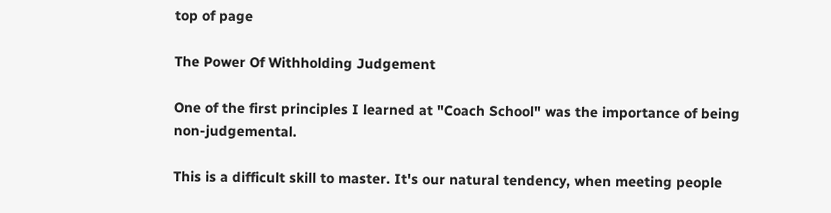top of page

The Power Of Withholding Judgement

One of the first principles I learned at "Coach School" was the importance of being non-judgemental.

This is a difficult skill to master. It's our natural tendency, when meeting people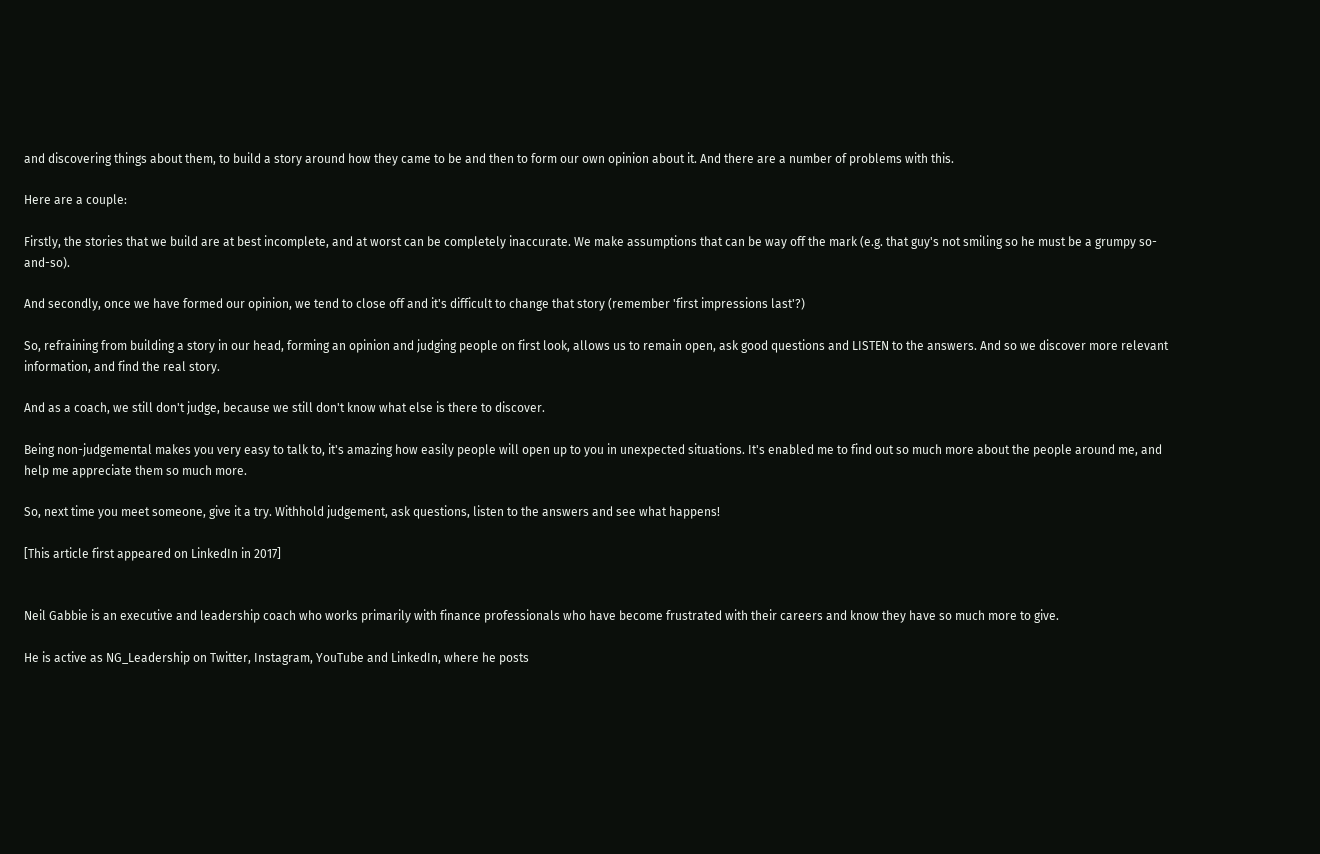and discovering things about them, to build a story around how they came to be and then to form our own opinion about it. And there are a number of problems with this.

Here are a couple:

Firstly, the stories that we build are at best incomplete, and at worst can be completely inaccurate. We make assumptions that can be way off the mark (e.g. that guy's not smiling so he must be a grumpy so-and-so).

And secondly, once we have formed our opinion, we tend to close off and it's difficult to change that story (remember 'first impressions last'?)

So, refraining from building a story in our head, forming an opinion and judging people on first look, allows us to remain open, ask good questions and LISTEN to the answers. And so we discover more relevant information, and find the real story.

And as a coach, we still don't judge, because we still don't know what else is there to discover.

Being non-judgemental makes you very easy to talk to, it's amazing how easily people will open up to you in unexpected situations. It's enabled me to find out so much more about the people around me, and help me appreciate them so much more.

So, next time you meet someone, give it a try. Withhold judgement, ask questions, listen to the answers and see what happens!

[This article first appeared on LinkedIn in 2017]


Neil Gabbie is an executive and leadership coach who works primarily with finance professionals who have become frustrated with their careers and know they have so much more to give.

He is active as NG_Leadership on Twitter, Instagram, YouTube and LinkedIn, where he posts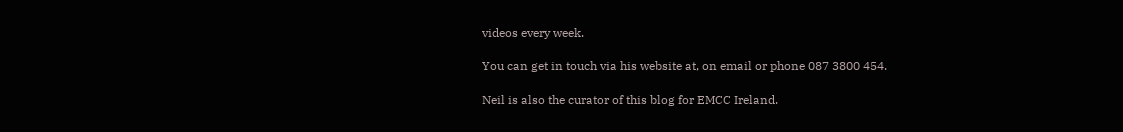videos every week.

You can get in touch via his website at, on email or phone 087 3800 454.

Neil is also the curator of this blog for EMCC Ireland.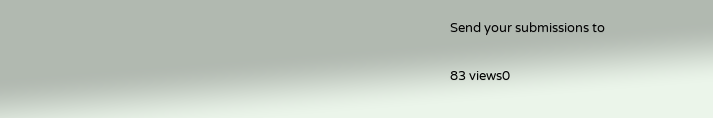Send your submissions to

83 views0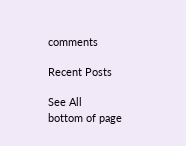comments

Recent Posts

See All
bottom of page